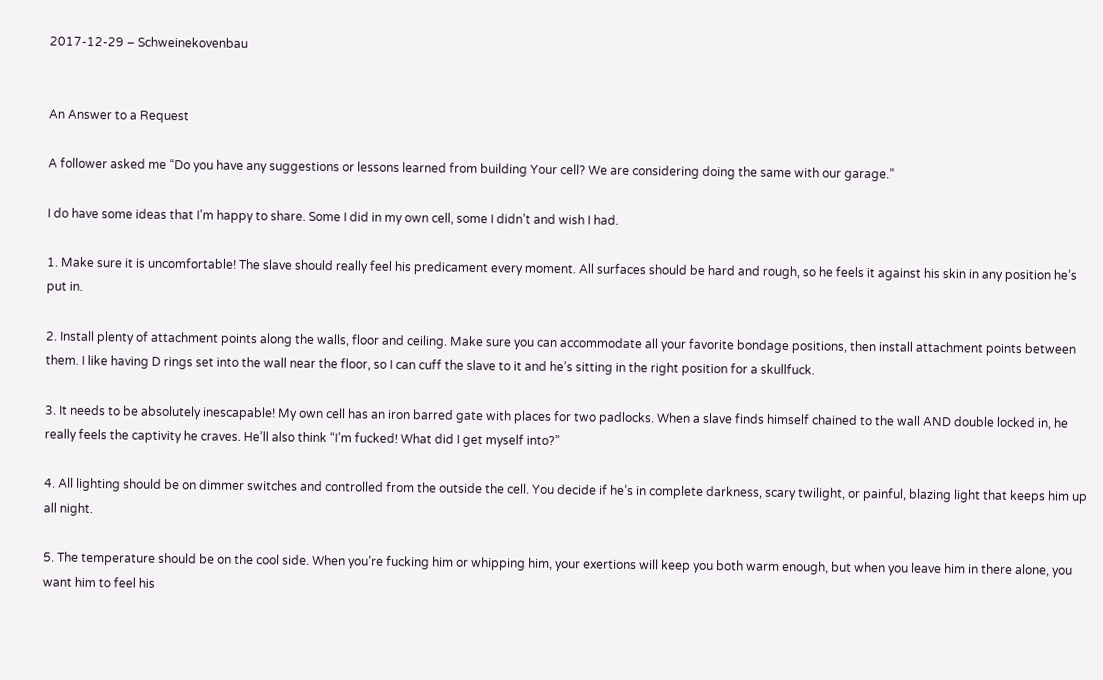2017-12-29 – Schweinekovenbau


An Answer to a Request

A follower asked me “Do you have any suggestions or lessons learned from building Your cell? We are considering doing the same with our garage.”

I do have some ideas that I’m happy to share. Some I did in my own cell, some I didn’t and wish I had.

1. Make sure it is uncomfortable! The slave should really feel his predicament every moment. All surfaces should be hard and rough, so he feels it against his skin in any position he’s put in.

2. Install plenty of attachment points along the walls, floor and ceiling. Make sure you can accommodate all your favorite bondage positions, then install attachment points between them. I like having D rings set into the wall near the floor, so I can cuff the slave to it and he’s sitting in the right position for a skullfuck.

3. It needs to be absolutely inescapable! My own cell has an iron barred gate with places for two padlocks. When a slave finds himself chained to the wall AND double locked in, he really feels the captivity he craves. He’ll also think “I’m fucked! What did I get myself into?”

4. All lighting should be on dimmer switches and controlled from the outside the cell. You decide if he’s in complete darkness, scary twilight, or painful, blazing light that keeps him up all night.

5. The temperature should be on the cool side. When you’re fucking him or whipping him, your exertions will keep you both warm enough, but when you leave him in there alone, you want him to feel his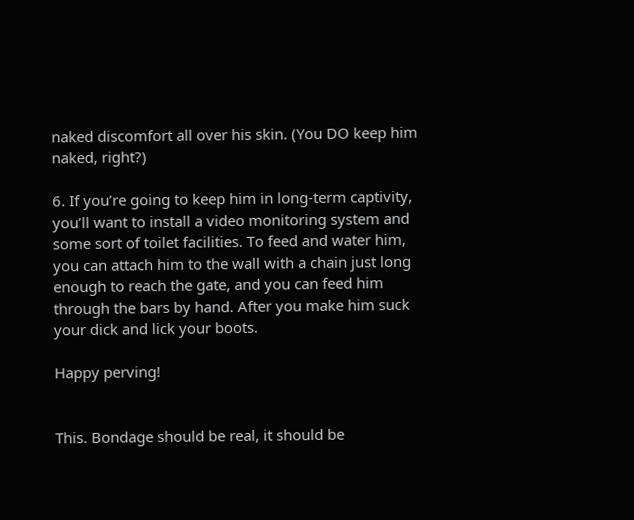naked discomfort all over his skin. (You DO keep him naked, right?)

6. If you’re going to keep him in long-term captivity, you’ll want to install a video monitoring system and some sort of toilet facilities. To feed and water him, you can attach him to the wall with a chain just long enough to reach the gate, and you can feed him through the bars by hand. After you make him suck your dick and lick your boots.

Happy perving!


This. Bondage should be real, it should be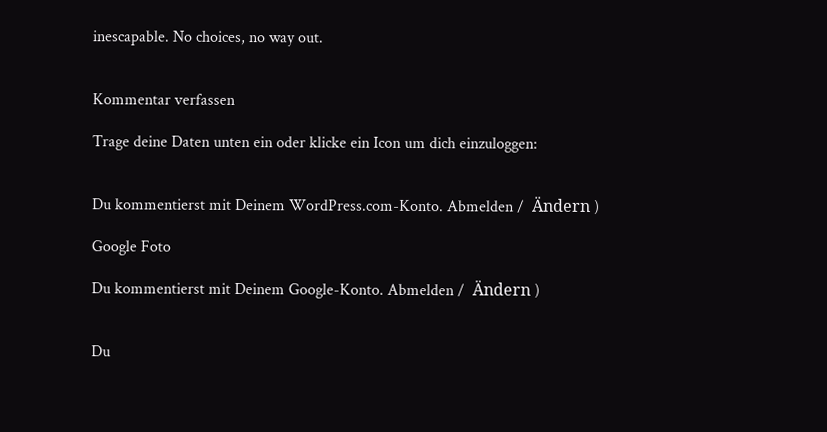inescapable. No choices, no way out.


Kommentar verfassen

Trage deine Daten unten ein oder klicke ein Icon um dich einzuloggen:


Du kommentierst mit Deinem WordPress.com-Konto. Abmelden /  Ändern )

Google Foto

Du kommentierst mit Deinem Google-Konto. Abmelden /  Ändern )


Du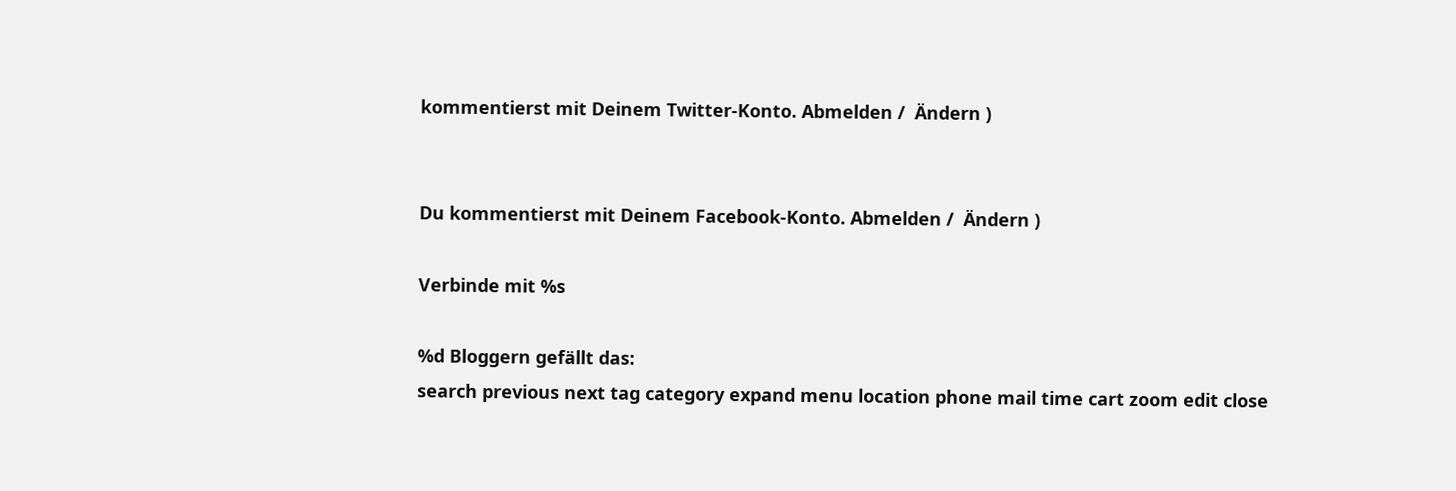kommentierst mit Deinem Twitter-Konto. Abmelden /  Ändern )


Du kommentierst mit Deinem Facebook-Konto. Abmelden /  Ändern )

Verbinde mit %s

%d Bloggern gefällt das:
search previous next tag category expand menu location phone mail time cart zoom edit close